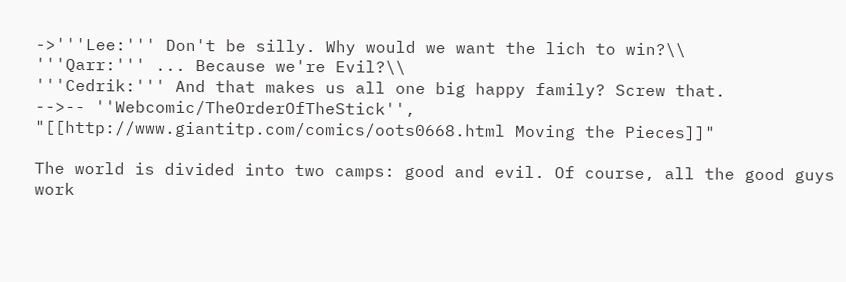->'''Lee:''' Don't be silly. Why would we want the lich to win?\\
'''Qarr:''' ... Because we're Evil?\\
'''Cedrik:''' And that makes us all one big happy family? Screw that.
-->-- ''Webcomic/TheOrderOfTheStick'', "[[http://www.giantitp.com/comics/oots0668.html Moving the Pieces]]"

The world is divided into two camps: good and evil. Of course, all the good guys work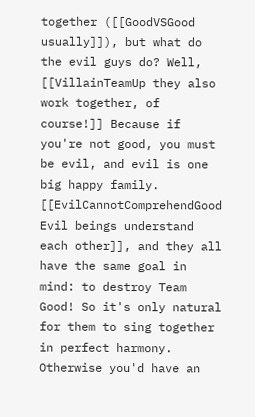together ([[GoodVSGood usually]]), but what do the evil guys do? Well, [[VillainTeamUp they also work together, of course!]] Because if you're not good, you must be evil, and evil is one big happy family. [[EvilCannotComprehendGood Evil beings understand each other]], and they all have the same goal in mind: to destroy Team Good! So it's only natural for them to sing together in perfect harmony. Otherwise you'd have an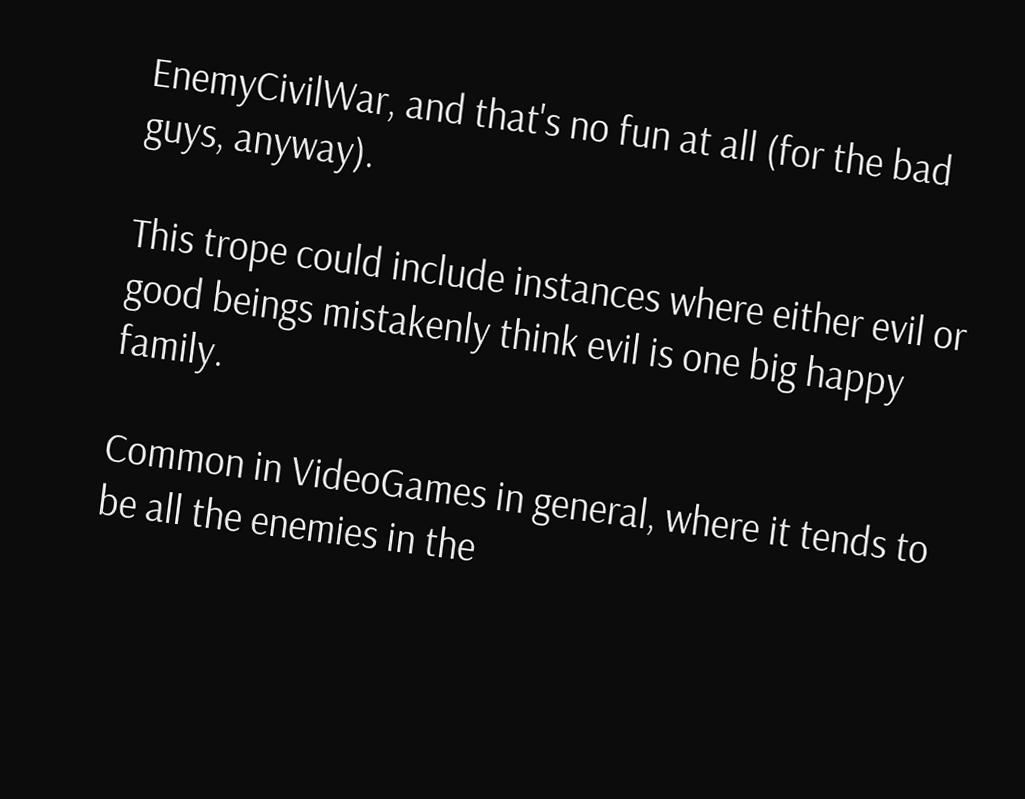EnemyCivilWar, and that's no fun at all (for the bad guys, anyway).

This trope could include instances where either evil or good beings mistakenly think evil is one big happy family.

Common in VideoGames in general, where it tends to be all the enemies in the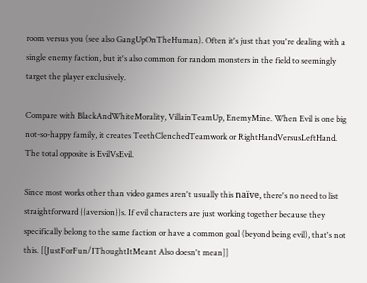room versus you (see also GangUpOnTheHuman). Often it's just that you're dealing with a single enemy faction, but it's also common for random monsters in the field to seemingly target the player exclusively.

Compare with BlackAndWhiteMorality, VillainTeamUp, EnemyMine. When Evil is one big not-so-happy family, it creates TeethClenchedTeamwork or RightHandVersusLeftHand. The total opposite is EvilVsEvil.

Since most works other than video games aren't usually this naïve, there's no need to list straightforward {{aversion}}s. If evil characters are just working together because they specifically belong to the same faction or have a common goal (beyond being evil), that's not this. [[JustForFun/IThoughtItMeant Also doesn't mean]]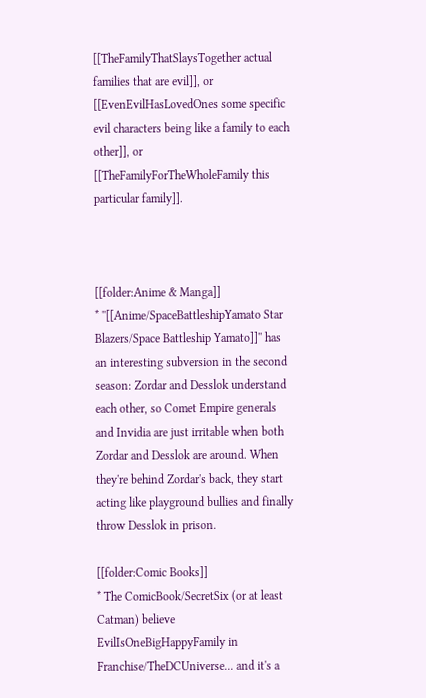[[TheFamilyThatSlaysTogether actual families that are evil]], or [[EvenEvilHasLovedOnes some specific evil characters being like a family to each other]], or [[TheFamilyForTheWholeFamily this particular family]].



[[folder:Anime & Manga]]
* ''[[Anime/SpaceBattleshipYamato Star Blazers/Space Battleship Yamato]]'' has an interesting subversion in the second season: Zordar and Desslok understand each other, so Comet Empire generals and Invidia are just irritable when both Zordar and Desslok are around. When they're behind Zordar's back, they start acting like playground bullies and finally throw Desslok in prison.

[[folder:Comic Books]]
* The ComicBook/SecretSix (or at least Catman) believe EvilIsOneBigHappyFamily in Franchise/TheDCUniverse... and it's a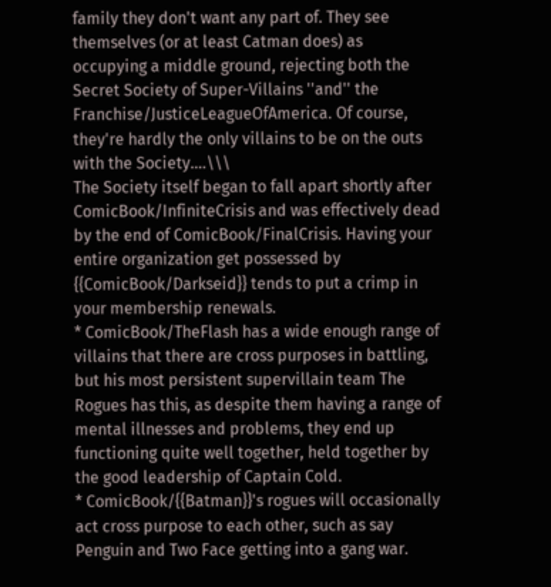family they don't want any part of. They see themselves (or at least Catman does) as occupying a middle ground, rejecting both the Secret Society of Super-Villains ''and'' the Franchise/JusticeLeagueOfAmerica. Of course, they're hardly the only villains to be on the outs with the Society....\\\
The Society itself began to fall apart shortly after ComicBook/InfiniteCrisis and was effectively dead by the end of ComicBook/FinalCrisis. Having your entire organization get possessed by {{ComicBook/Darkseid}} tends to put a crimp in your membership renewals.
* ComicBook/TheFlash has a wide enough range of villains that there are cross purposes in battling, but his most persistent supervillain team The Rogues has this, as despite them having a range of mental illnesses and problems, they end up functioning quite well together, held together by the good leadership of Captain Cold.
* ComicBook/{{Batman}}'s rogues will occasionally act cross purpose to each other, such as say Penguin and Two Face getting into a gang war.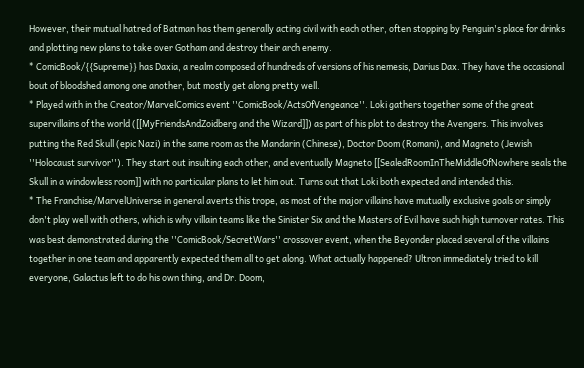However, their mutual hatred of Batman has them generally acting civil with each other, often stopping by Penguin's place for drinks and plotting new plans to take over Gotham and destroy their arch enemy.
* ComicBook/{{Supreme}} has Daxia, a realm composed of hundreds of versions of his nemesis, Darius Dax. They have the occasional bout of bloodshed among one another, but mostly get along pretty well.
* Played with in the Creator/MarvelComics event ''ComicBook/ActsOfVengeance''. Loki gathers together some of the great supervillains of the world ([[MyFriendsAndZoidberg and the Wizard]]) as part of his plot to destroy the Avengers. This involves putting the Red Skull (epic Nazi) in the same room as the Mandarin (Chinese), Doctor Doom (Romani), and Magneto (Jewish ''Holocaust survivor''). They start out insulting each other, and eventually Magneto [[SealedRoomInTheMiddleOfNowhere seals the Skull in a windowless room]] with no particular plans to let him out. Turns out that Loki both expected and intended this.
* The Franchise/MarvelUniverse in general averts this trope, as most of the major villains have mutually exclusive goals or simply don't play well with others, which is why villain teams like the Sinister Six and the Masters of Evil have such high turnover rates. This was best demonstrated during the ''ComicBook/SecretWars'' crossover event, when the Beyonder placed several of the villains together in one team and apparently expected them all to get along. What actually happened? Ultron immediately tried to kill everyone, Galactus left to do his own thing, and Dr. Doom,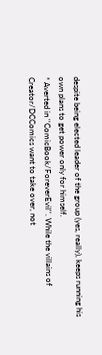despite being elected leader of the group (yes, really), keeps running his own plans to get power only for himself.
* Averted in ''ComicBook/ForeverEvil''. While the villains of Creator/DCComics want to take over, not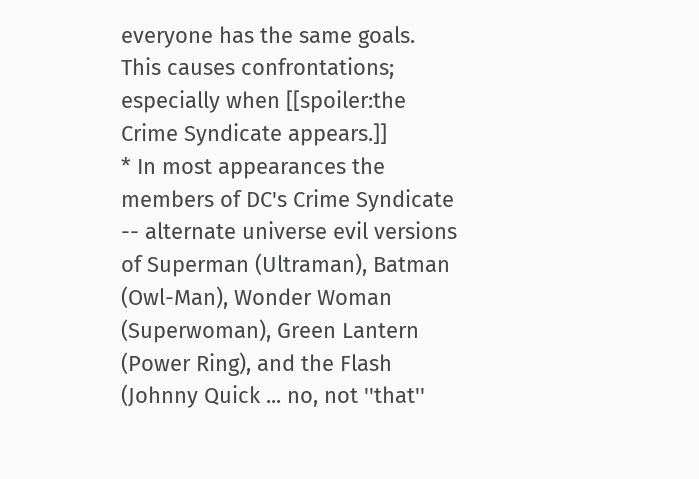everyone has the same goals. This causes confrontations; especially when [[spoiler:the Crime Syndicate appears.]]
* In most appearances the members of DC's Crime Syndicate -- alternate universe evil versions of Superman (Ultraman), Batman (Owl-Man), Wonder Woman (Superwoman), Green Lantern (Power Ring), and the Flash (Johnny Quick ... no, not ''that''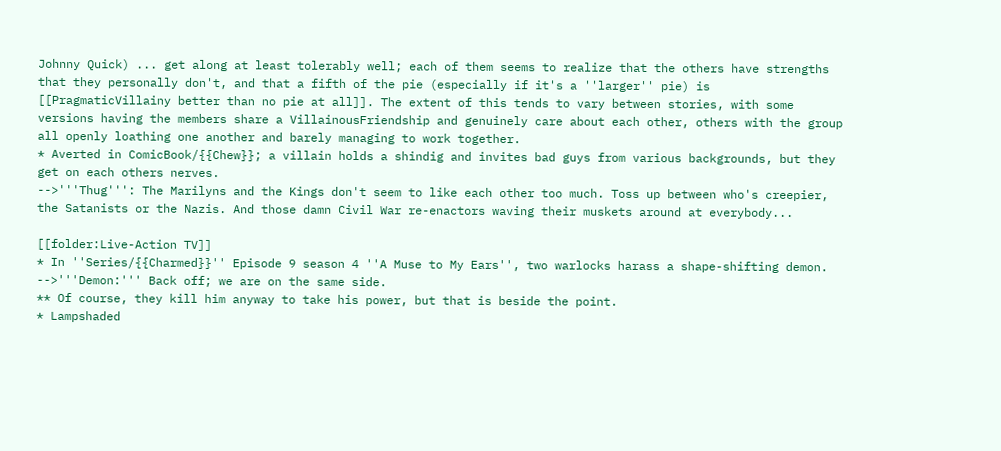Johnny Quick) ... get along at least tolerably well; each of them seems to realize that the others have strengths that they personally don't, and that a fifth of the pie (especially if it's a ''larger'' pie) is [[PragmaticVillainy better than no pie at all]]. The extent of this tends to vary between stories, with some versions having the members share a VillainousFriendship and genuinely care about each other, others with the group all openly loathing one another and barely managing to work together.
* Averted in ComicBook/{{Chew}}; a villain holds a shindig and invites bad guys from various backgrounds, but they get on each others nerves.
-->'''Thug''': The Marilyns and the Kings don't seem to like each other too much. Toss up between who's creepier, the Satanists or the Nazis. And those damn Civil War re-enactors waving their muskets around at everybody...

[[folder:Live-Action TV]]
* In ''Series/{{Charmed}}'' Episode 9 season 4 ''A Muse to My Ears'', two warlocks harass a shape-shifting demon.
-->'''Demon:''' Back off; we are on the same side.
** Of course, they kill him anyway to take his power, but that is beside the point.
* Lampshaded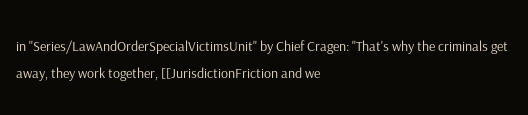in ''Series/LawAndOrderSpecialVictimsUnit'' by Chief Cragen: "That's why the criminals get away, they work together, [[JurisdictionFriction and we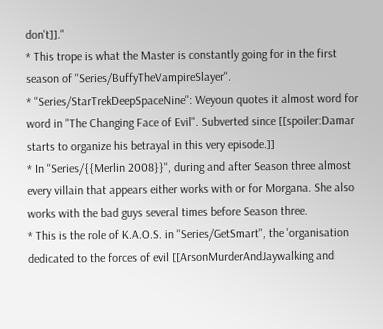don't]]."
* This trope is what the Master is constantly going for in the first season of ''Series/BuffyTheVampireSlayer''.
* ''Series/StarTrekDeepSpaceNine'': Weyoun quotes it almost word for word in "The Changing Face of Evil". Subverted since [[spoiler:Damar starts to organize his betrayal in this very episode.]]
* In ''Series/{{Merlin 2008}}'', during and after Season three almost every villain that appears either works with or for Morgana. She also works with the bad guys several times before Season three.
* This is the role of K.A.O.S. in ''Series/GetSmart'', the 'organisation dedicated to the forces of evil [[ArsonMurderAndJaywalking and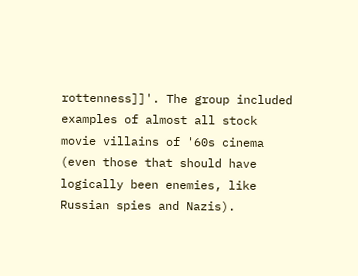rottenness]]'. The group included examples of almost all stock movie villains of '60s cinema (even those that should have logically been enemies, like Russian spies and Nazis).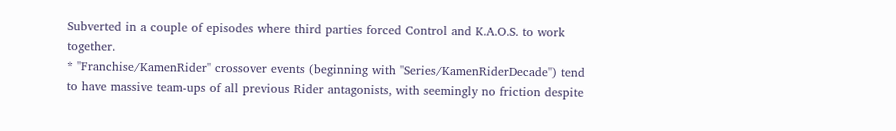Subverted in a couple of episodes where third parties forced Control and K.A.O.S. to work together.
* ''Franchise/KamenRider'' crossover events (beginning with ''Series/KamenRiderDecade'') tend to have massive team-ups of all previous Rider antagonists, with seemingly no friction despite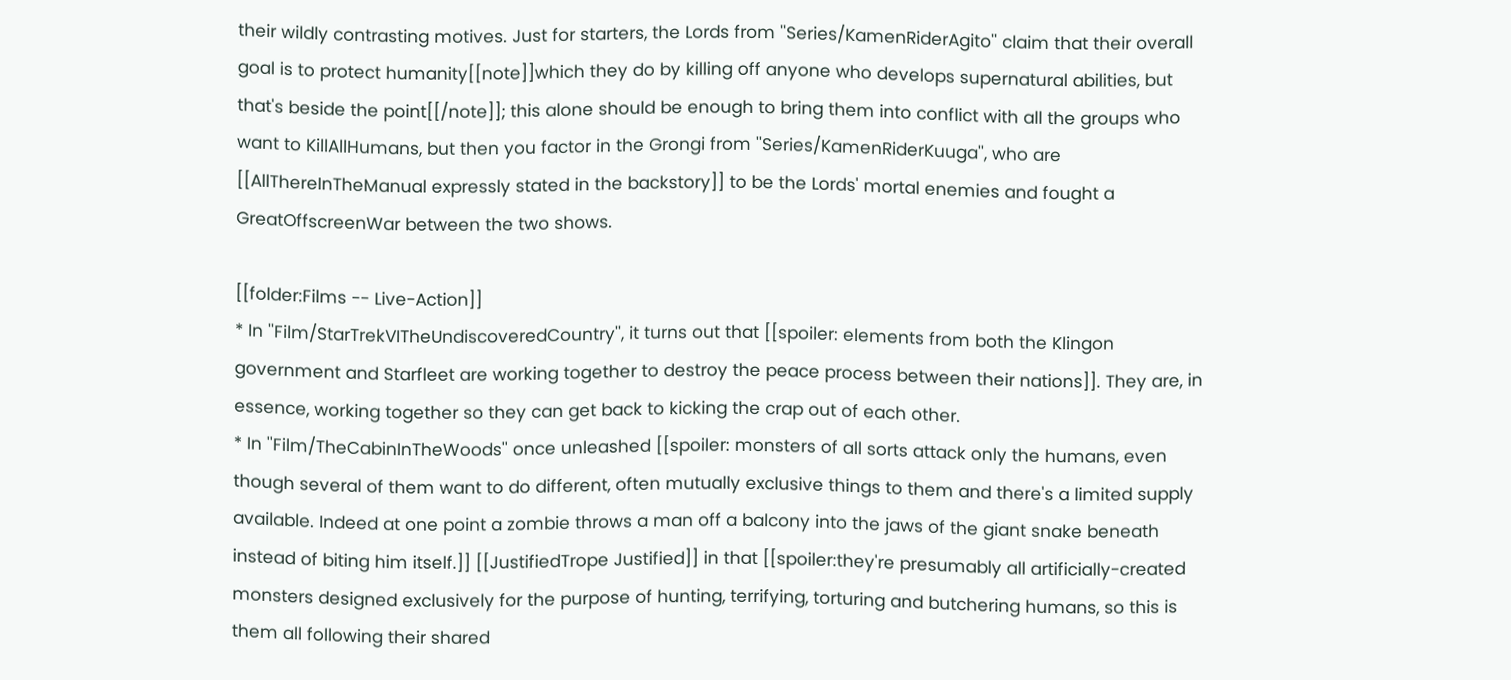their wildly contrasting motives. Just for starters, the Lords from ''Series/KamenRiderAgito'' claim that their overall goal is to protect humanity[[note]]which they do by killing off anyone who develops supernatural abilities, but that's beside the point[[/note]]; this alone should be enough to bring them into conflict with all the groups who want to KillAllHumans, but then you factor in the Grongi from ''Series/KamenRiderKuuga'', who are [[AllThereInTheManual expressly stated in the backstory]] to be the Lords' mortal enemies and fought a GreatOffscreenWar between the two shows.

[[folder:Films -- Live-Action]]
* In ''Film/StarTrekVITheUndiscoveredCountry'', it turns out that [[spoiler: elements from both the Klingon government and Starfleet are working together to destroy the peace process between their nations]]. They are, in essence, working together so they can get back to kicking the crap out of each other.
* In ''Film/TheCabinInTheWoods'' once unleashed [[spoiler: monsters of all sorts attack only the humans, even though several of them want to do different, often mutually exclusive things to them and there's a limited supply available. Indeed at one point a zombie throws a man off a balcony into the jaws of the giant snake beneath instead of biting him itself.]] [[JustifiedTrope Justified]] in that [[spoiler:they're presumably all artificially-created monsters designed exclusively for the purpose of hunting, terrifying, torturing and butchering humans, so this is them all following their shared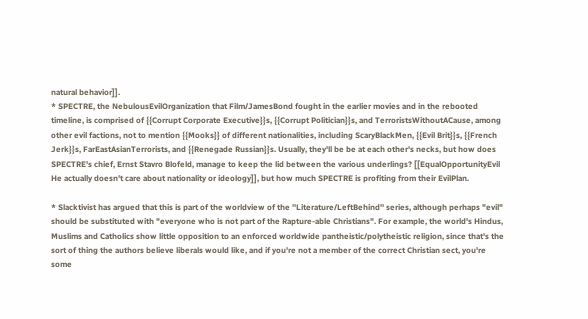natural behavior]].
* SPECTRE, the NebulousEvilOrganization that Film/JamesBond fought in the earlier movies and in the rebooted timeline, is comprised of {{Corrupt Corporate Executive}}s, {{Corrupt Politician}}s, and TerroristsWithoutACause, among other evil factions, not to mention {{Mooks}} of different nationalities, including ScaryBlackMen, {{Evil Brit}}s, {{French Jerk}}s, FarEastAsianTerrorists, and {{Renegade Russian}}s. Usually, they'll be be at each other's necks, but how does SPECTRE's chief, Ernst Stavro Blofeld, manage to keep the lid between the various underlings? [[EqualOpportunityEvil He actually doesn't care about nationality or ideology]], but how much SPECTRE is profiting from their EvilPlan.

* Slacktivist has argued that this is part of the worldview of the ''Literature/LeftBehind'' series, although perhaps "evil" should be substituted with "everyone who is not part of the Rapture-able Christians". For example, the world's Hindus, Muslims and Catholics show little opposition to an enforced worldwide pantheistic/polytheistic religion, since that's the sort of thing the authors believe liberals would like, and if you're not a member of the correct Christian sect, you're some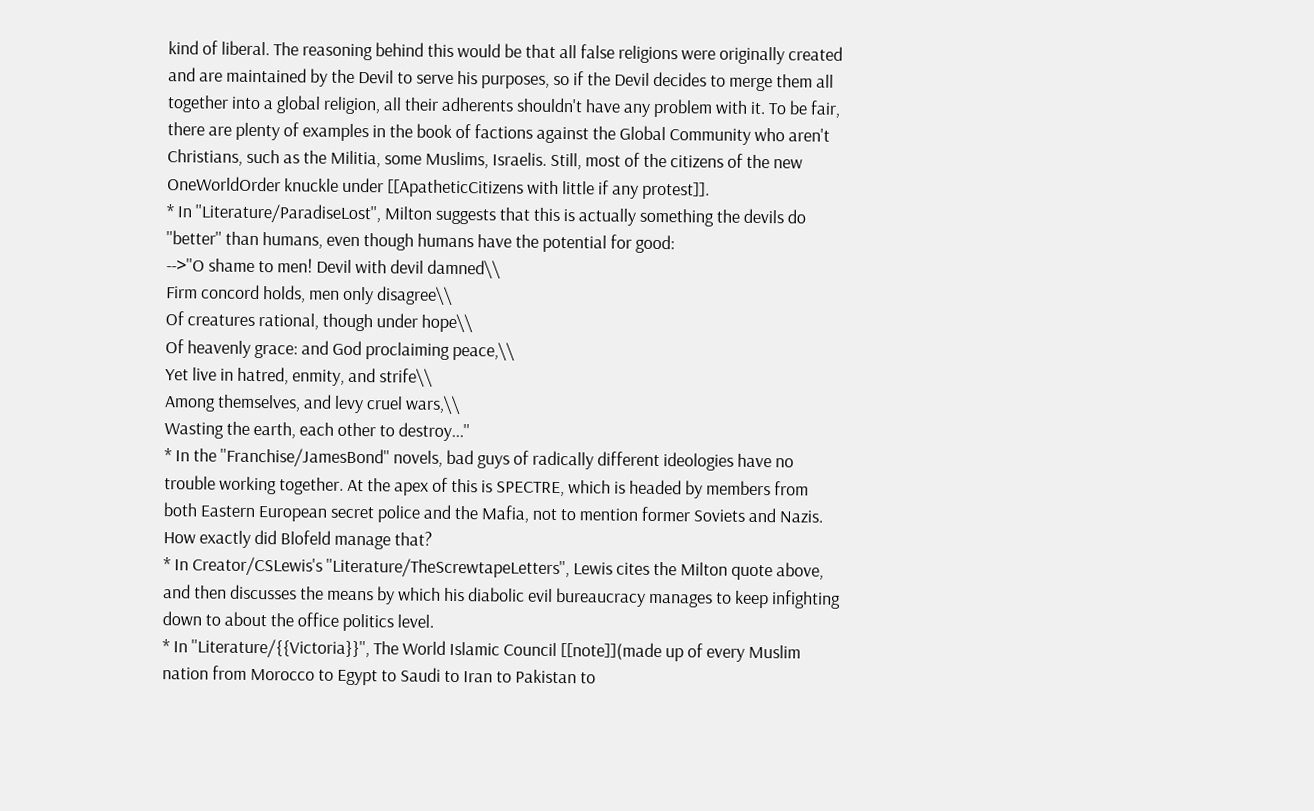kind of liberal. The reasoning behind this would be that all false religions were originally created and are maintained by the Devil to serve his purposes, so if the Devil decides to merge them all together into a global religion, all their adherents shouldn't have any problem with it. To be fair, there are plenty of examples in the book of factions against the Global Community who aren't Christians, such as the Militia, some Muslims, Israelis. Still, most of the citizens of the new OneWorldOrder knuckle under [[ApatheticCitizens with little if any protest]].
* In ''Literature/ParadiseLost'', Milton suggests that this is actually something the devils do ''better'' than humans, even though humans have the potential for good:
-->''O shame to men! Devil with devil damned\\
Firm concord holds, men only disagree\\
Of creatures rational, though under hope\\
Of heavenly grace: and God proclaiming peace,\\
Yet live in hatred, enmity, and strife\\
Among themselves, and levy cruel wars,\\
Wasting the earth, each other to destroy...''
* In the ''Franchise/JamesBond'' novels, bad guys of radically different ideologies have no trouble working together. At the apex of this is SPECTRE, which is headed by members from both Eastern European secret police and the Mafia, not to mention former Soviets and Nazis. How exactly did Blofeld manage that?
* In Creator/CSLewis's ''Literature/TheScrewtapeLetters'', Lewis cites the Milton quote above, and then discusses the means by which his diabolic evil bureaucracy manages to keep infighting down to about the office politics level.
* In ''Literature/{{Victoria}}'', The World Islamic Council [[note]](made up of every Muslim nation from Morocco to Egypt to Saudi to Iran to Pakistan to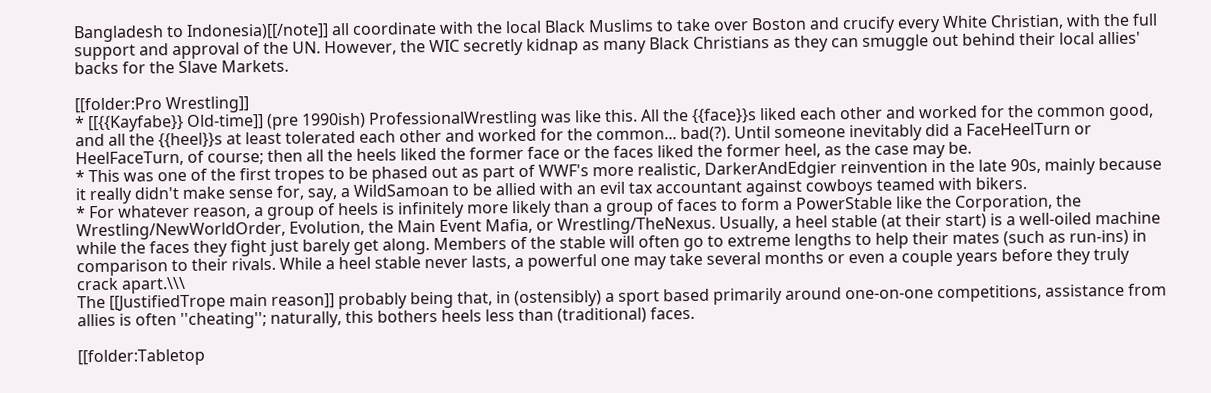Bangladesh to Indonesia)[[/note]] all coordinate with the local Black Muslims to take over Boston and crucify every White Christian, with the full support and approval of the UN. However, the WIC secretly kidnap as many Black Christians as they can smuggle out behind their local allies' backs for the Slave Markets.

[[folder:Pro Wrestling]]
* [[{{Kayfabe}} Old-time]] (pre 1990ish) ProfessionalWrestling was like this. All the {{face}}s liked each other and worked for the common good, and all the {{heel}}s at least tolerated each other and worked for the common... bad(?). Until someone inevitably did a FaceHeelTurn or HeelFaceTurn, of course; then all the heels liked the former face or the faces liked the former heel, as the case may be.
* This was one of the first tropes to be phased out as part of WWF's more realistic, DarkerAndEdgier reinvention in the late 90s, mainly because it really didn't make sense for, say, a WildSamoan to be allied with an evil tax accountant against cowboys teamed with bikers.
* For whatever reason, a group of heels is infinitely more likely than a group of faces to form a PowerStable like the Corporation, the Wrestling/NewWorldOrder, Evolution, the Main Event Mafia, or Wrestling/TheNexus. Usually, a heel stable (at their start) is a well-oiled machine while the faces they fight just barely get along. Members of the stable will often go to extreme lengths to help their mates (such as run-ins) in comparison to their rivals. While a heel stable never lasts, a powerful one may take several months or even a couple years before they truly crack apart.\\\
The [[JustifiedTrope main reason]] probably being that, in (ostensibly) a sport based primarily around one-on-one competitions, assistance from allies is often ''cheating''; naturally, this bothers heels less than (traditional) faces.

[[folder:Tabletop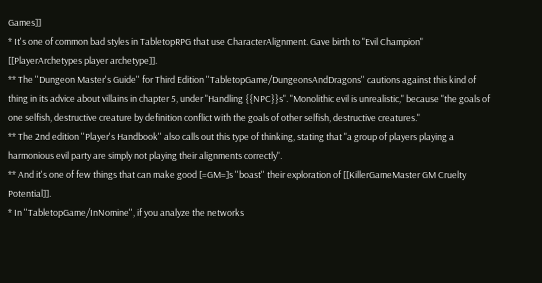Games]]
* It's one of common bad styles in TabletopRPG that use CharacterAlignment. Gave birth to "Evil Champion" [[PlayerArchetypes player archetype]].
** The ''Dungeon Master's Guide'' for Third Edition ''TabletopGame/DungeonsAndDragons'' cautions against this kind of thing in its advice about villains in chapter 5, under "Handling {{NPC}}s". "Monolithic evil is unrealistic," because "the goals of one selfish, destructive creature by definition conflict with the goals of other selfish, destructive creatures."
** The 2nd edition ''Player's Handbook'' also calls out this type of thinking, stating that "a group of players playing a harmonious evil party are simply not playing their alignments correctly".
** And it's one of few things that can make good [=GM=]s ''boast'' their exploration of [[KillerGameMaster GM Cruelty Potential]].
* In ''TabletopGame/InNomine'', if you analyze the networks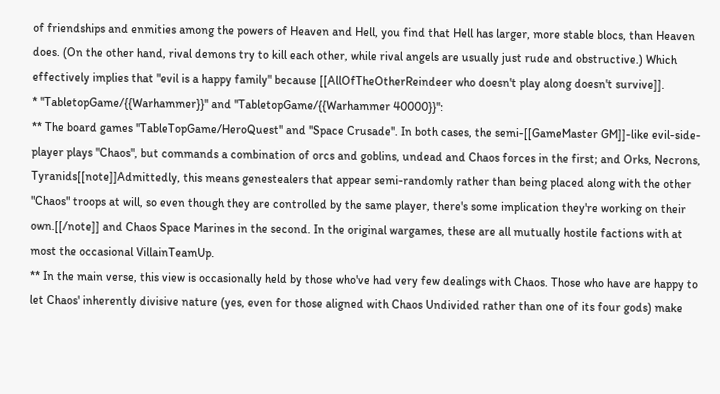of friendships and enmities among the powers of Heaven and Hell, you find that Hell has larger, more stable blocs, than Heaven does. (On the other hand, rival demons try to kill each other, while rival angels are usually just rude and obstructive.) Which effectively implies that "evil is a happy family" because [[AllOfTheOtherReindeer who doesn't play along doesn't survive]].
* ''TabletopGame/{{Warhammer}}'' and ''TabletopGame/{{Warhammer 40000}}'':
** The board games ''TableTopGame/HeroQuest'' and ''Space Crusade''. In both cases, the semi-[[GameMaster GM]]-like evil-side-player plays "Chaos", but commands a combination of orcs and goblins, undead and Chaos forces in the first; and Orks, Necrons, Tyranids[[note]]Admittedly, this means genestealers that appear semi-randomly rather than being placed along with the other "Chaos" troops at will, so even though they are controlled by the same player, there's some implication they're working on their own.[[/note]] and Chaos Space Marines in the second. In the original wargames, these are all mutually hostile factions with at most the occasional VillainTeamUp.
** In the main verse, this view is occasionally held by those who've had very few dealings with Chaos. Those who have are happy to let Chaos' inherently divisive nature (yes, even for those aligned with Chaos Undivided rather than one of its four gods) make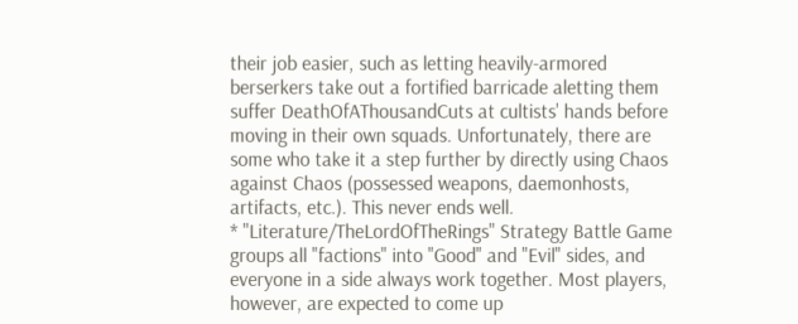their job easier, such as letting heavily-armored berserkers take out a fortified barricade aletting them suffer DeathOfAThousandCuts at cultists' hands before moving in their own squads. Unfortunately, there are some who take it a step further by directly using Chaos against Chaos (possessed weapons, daemonhosts, artifacts, etc.). This never ends well.
* ''Literature/TheLordOfTheRings'' Strategy Battle Game groups all "factions" into "Good" and "Evil" sides, and everyone in a side always work together. Most players, however, are expected to come up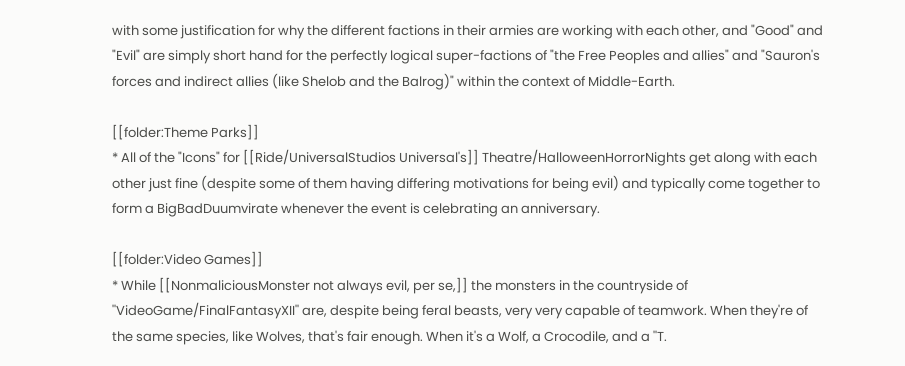with some justification for why the different factions in their armies are working with each other, and "Good" and "Evil" are simply short hand for the perfectly logical super-factions of "the Free Peoples and allies" and "Sauron's forces and indirect allies (like Shelob and the Balrog)" within the context of Middle-Earth.

[[folder:Theme Parks]]
* All of the "Icons" for [[Ride/UniversalStudios Universal's]] Theatre/HalloweenHorrorNights get along with each other just fine (despite some of them having differing motivations for being evil) and typically come together to form a BigBadDuumvirate whenever the event is celebrating an anniversary.

[[folder:Video Games]]
* While [[NonmaliciousMonster not always evil, per se,]] the monsters in the countryside of ''VideoGame/FinalFantasyXII'' are, despite being feral beasts, very very capable of teamwork. When they're of the same species, like Wolves, that's fair enough. When it's a Wolf, a Crocodile, and a ''T.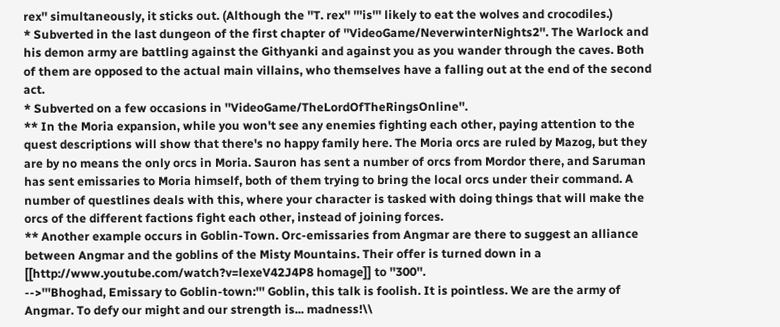rex'' simultaneously, it sticks out. (Although the ''T. rex'' '''is''' likely to eat the wolves and crocodiles.)
* Subverted in the last dungeon of the first chapter of ''VideoGame/NeverwinterNights2''. The Warlock and his demon army are battling against the Githyanki and against you as you wander through the caves. Both of them are opposed to the actual main villains, who themselves have a falling out at the end of the second act.
* Subverted on a few occasions in ''VideoGame/TheLordOfTheRingsOnline''.
** In the Moria expansion, while you won't see any enemies fighting each other, paying attention to the quest descriptions will show that there's no happy family here. The Moria orcs are ruled by Mazog, but they are by no means the only orcs in Moria. Sauron has sent a number of orcs from Mordor there, and Saruman has sent emissaries to Moria himself, both of them trying to bring the local orcs under their command. A number of questlines deals with this, where your character is tasked with doing things that will make the orcs of the different factions fight each other, instead of joining forces.
** Another example occurs in Goblin-Town. Orc-emissaries from Angmar are there to suggest an alliance between Angmar and the goblins of the Misty Mountains. Their offer is turned down in a [[http://www.youtube.com/watch?v=lexeV42J4P8 homage]] to ''300''.
-->'''Bhoghad, Emissary to Goblin-town:''' Goblin, this talk is foolish. It is pointless. We are the army of Angmar. To defy our might and our strength is... madness!\\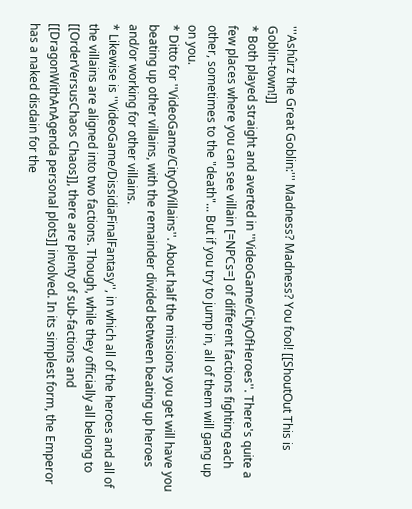'''Ashûrz the Great Goblin:''' Madness? Madness? You fool! [[ShoutOut This is Goblin-town!]]
* Both played straight and averted in ''VideoGame/CityOfHeroes''. There's quite a few places where you can see villain [=NPCs=] of different factions fighting each other, sometimes to the "death"... But if you try to jump in, all of them will gang up on you.
* Ditto for ''VideoGame/CityOfVillains''. About half the missions you get will have you beating up other villains, with the remainder divided between beating up heroes and/or working for other villains.
* Likewise is ''VideoGame/DissidiaFinalFantasy'', in which all of the heroes and all of the villains are aligned into two factions. Though, while they officially all belong to [[OrderVersusChaos Chaos]], there are plenty of sub-factions and [[DragonWithAnAgenda personal plots]] involved. In its simplest form, the Emperor has a naked disdain for the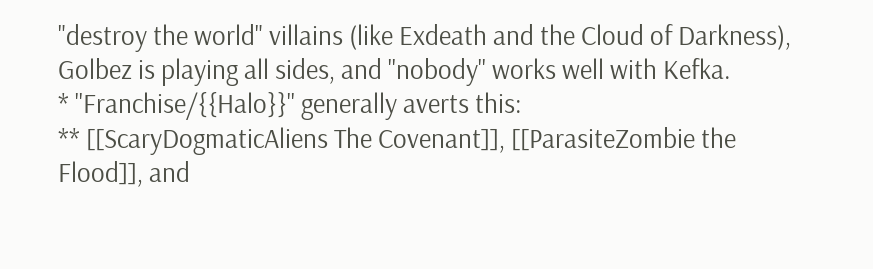"destroy the world" villains (like Exdeath and the Cloud of Darkness), Golbez is playing all sides, and ''nobody'' works well with Kefka.
* ''Franchise/{{Halo}}'' generally averts this:
** [[ScaryDogmaticAliens The Covenant]], [[ParasiteZombie the Flood]], and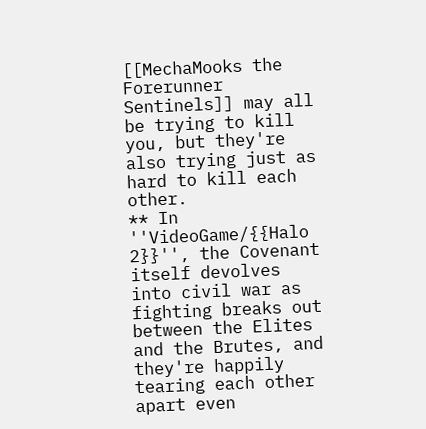[[MechaMooks the Forerunner Sentinels]] may all be trying to kill you, but they're also trying just as hard to kill each other.
** In ''VideoGame/{{Halo 2}}'', the Covenant itself devolves into civil war as fighting breaks out between the Elites and the Brutes, and they're happily tearing each other apart even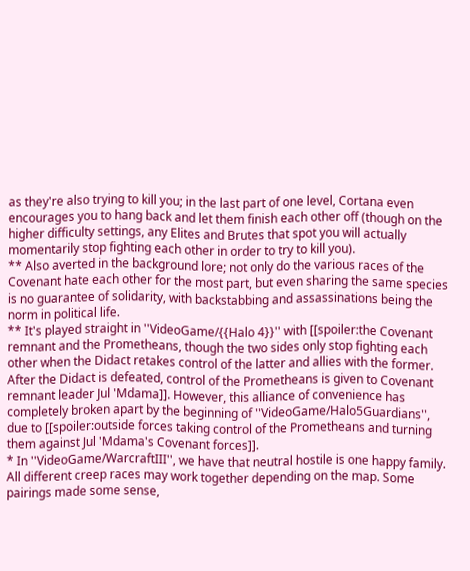as they're also trying to kill you; in the last part of one level, Cortana even encourages you to hang back and let them finish each other off (though on the higher difficulty settings, any Elites and Brutes that spot you will actually momentarily stop fighting each other in order to try to kill you).
** Also averted in the background lore; not only do the various races of the Covenant hate each other for the most part, but even sharing the same species is no guarantee of solidarity, with backstabbing and assassinations being the norm in political life.
** It's played straight in ''VideoGame/{{Halo 4}}'' with [[spoiler:the Covenant remnant and the Prometheans, though the two sides only stop fighting each other when the Didact retakes control of the latter and allies with the former. After the Didact is defeated, control of the Prometheans is given to Covenant remnant leader Jul 'Mdama]]. However, this alliance of convenience has completely broken apart by the beginning of ''VideoGame/Halo5Guardians'', due to [[spoiler:outside forces taking control of the Prometheans and turning them against Jul 'Mdama's Covenant forces]].
* In ''VideoGame/WarcraftIII'', we have that neutral hostile is one happy family. All different creep races may work together depending on the map. Some pairings made some sense,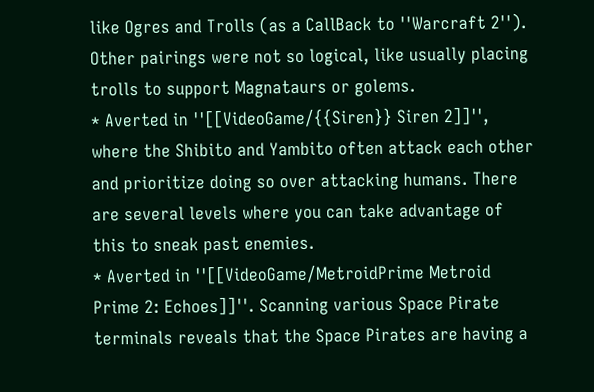like Ogres and Trolls (as a CallBack to ''Warcraft 2''). Other pairings were not so logical, like usually placing trolls to support Magnataurs or golems.
* Averted in ''[[VideoGame/{{Siren}} Siren 2]]'', where the Shibito and Yambito often attack each other and prioritize doing so over attacking humans. There are several levels where you can take advantage of this to sneak past enemies.
* Averted in ''[[VideoGame/MetroidPrime Metroid Prime 2: Echoes]]''. Scanning various Space Pirate terminals reveals that the Space Pirates are having a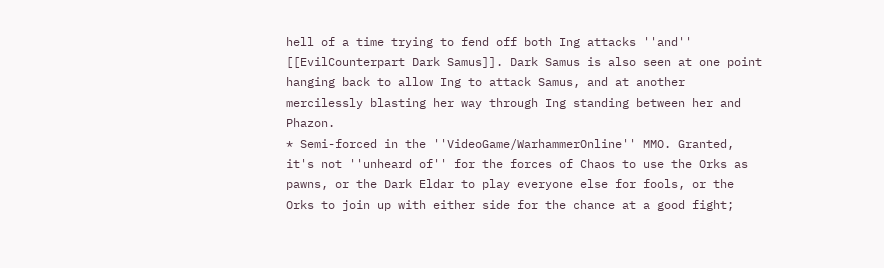hell of a time trying to fend off both Ing attacks ''and'' [[EvilCounterpart Dark Samus]]. Dark Samus is also seen at one point hanging back to allow Ing to attack Samus, and at another mercilessly blasting her way through Ing standing between her and Phazon.
* Semi-forced in the ''VideoGame/WarhammerOnline'' MMO. Granted, it's not ''unheard of'' for the forces of Chaos to use the Orks as pawns, or the Dark Eldar to play everyone else for fools, or the Orks to join up with either side for the chance at a good fight;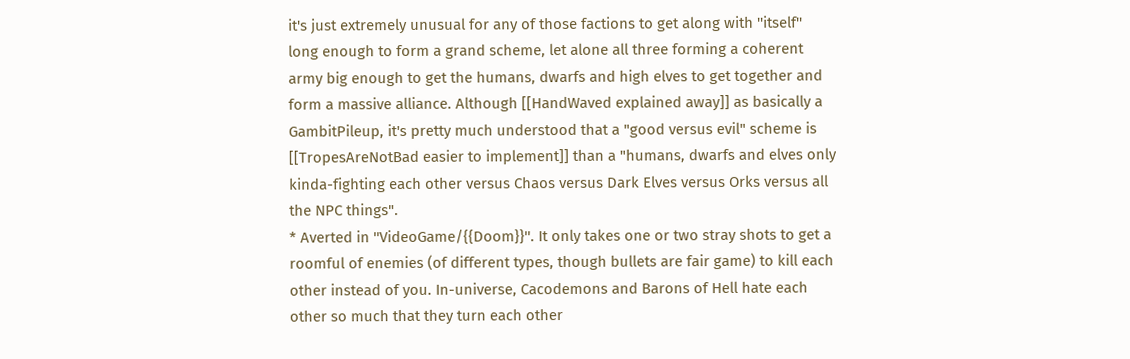it's just extremely unusual for any of those factions to get along with ''itself'' long enough to form a grand scheme, let alone all three forming a coherent army big enough to get the humans, dwarfs and high elves to get together and form a massive alliance. Although [[HandWaved explained away]] as basically a GambitPileup, it's pretty much understood that a "good versus evil" scheme is [[TropesAreNotBad easier to implement]] than a "humans, dwarfs and elves only kinda-fighting each other versus Chaos versus Dark Elves versus Orks versus all the NPC things".
* Averted in ''VideoGame/{{Doom}}''. It only takes one or two stray shots to get a roomful of enemies (of different types, though bullets are fair game) to kill each other instead of you. In-universe, Cacodemons and Barons of Hell hate each other so much that they turn each other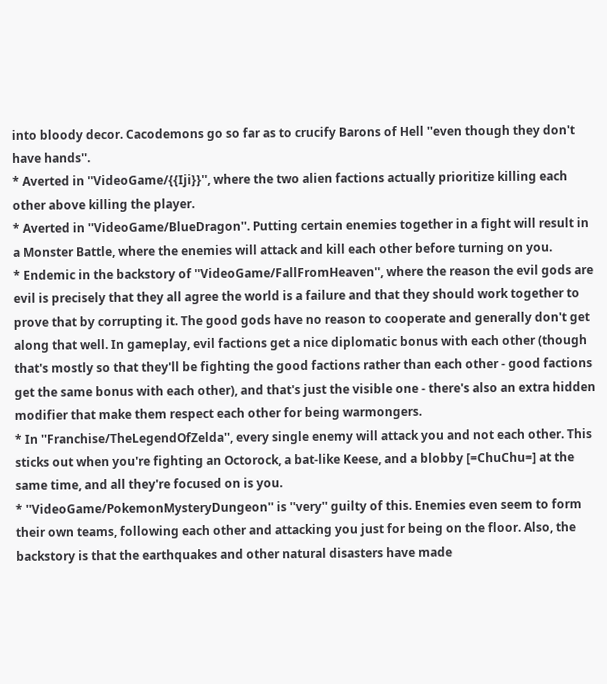into bloody decor. Cacodemons go so far as to crucify Barons of Hell ''even though they don't have hands''.
* Averted in ''VideoGame/{{Iji}}'', where the two alien factions actually prioritize killing each other above killing the player.
* Averted in ''VideoGame/BlueDragon''. Putting certain enemies together in a fight will result in a Monster Battle, where the enemies will attack and kill each other before turning on you.
* Endemic in the backstory of ''VideoGame/FallFromHeaven'', where the reason the evil gods are evil is precisely that they all agree the world is a failure and that they should work together to prove that by corrupting it. The good gods have no reason to cooperate and generally don't get along that well. In gameplay, evil factions get a nice diplomatic bonus with each other (though that's mostly so that they'll be fighting the good factions rather than each other - good factions get the same bonus with each other), and that's just the visible one - there's also an extra hidden modifier that make them respect each other for being warmongers.
* In ''Franchise/TheLegendOfZelda'', every single enemy will attack you and not each other. This sticks out when you're fighting an Octorock, a bat-like Keese, and a blobby [=ChuChu=] at the same time, and all they're focused on is you.
* ''VideoGame/PokemonMysteryDungeon'' is ''very'' guilty of this. Enemies even seem to form their own teams, following each other and attacking you just for being on the floor. Also, the backstory is that the earthquakes and other natural disasters have made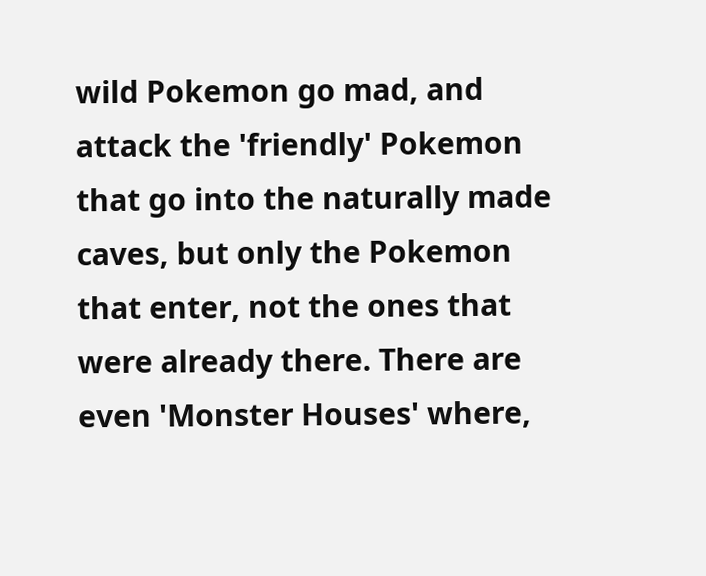wild Pokemon go mad, and attack the 'friendly' Pokemon that go into the naturally made caves, but only the Pokemon that enter, not the ones that were already there. There are even 'Monster Houses' where,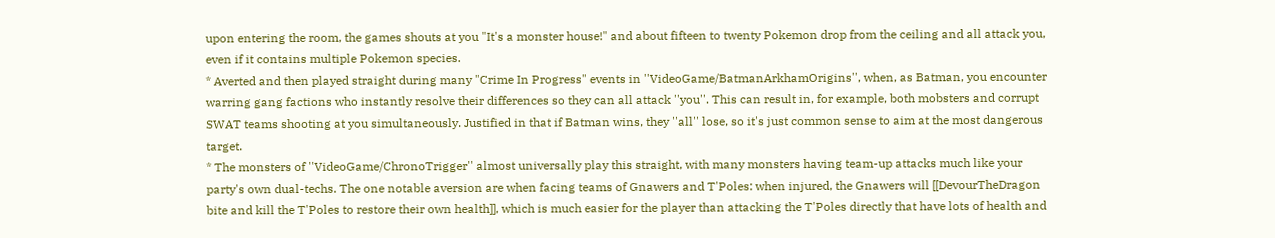upon entering the room, the games shouts at you "It's a monster house!" and about fifteen to twenty Pokemon drop from the ceiling and all attack you, even if it contains multiple Pokemon species.
* Averted and then played straight during many "Crime In Progress" events in ''VideoGame/BatmanArkhamOrigins'', when, as Batman, you encounter warring gang factions who instantly resolve their differences so they can all attack ''you''. This can result in, for example, both mobsters and corrupt SWAT teams shooting at you simultaneously. Justified in that if Batman wins, they ''all'' lose, so it's just common sense to aim at the most dangerous target.
* The monsters of ''VideoGame/ChronoTrigger'' almost universally play this straight, with many monsters having team-up attacks much like your party's own dual-techs. The one notable aversion are when facing teams of Gnawers and T'Poles: when injured, the Gnawers will [[DevourTheDragon bite and kill the T'Poles to restore their own health]], which is much easier for the player than attacking the T'Poles directly that have lots of health and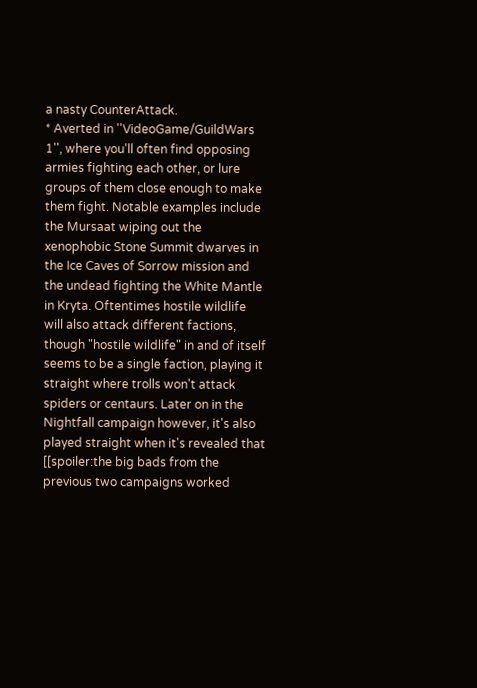a nasty CounterAttack.
* Averted in ''VideoGame/GuildWars 1'', where you'll often find opposing armies fighting each other, or lure groups of them close enough to make them fight. Notable examples include the Mursaat wiping out the xenophobic Stone Summit dwarves in the Ice Caves of Sorrow mission and the undead fighting the White Mantle in Kryta. Oftentimes hostile wildlife will also attack different factions, though "hostile wildlife" in and of itself seems to be a single faction, playing it straight where trolls won't attack spiders or centaurs. Later on in the Nightfall campaign however, it's also played straight when it's revealed that [[spoiler:the big bads from the previous two campaigns worked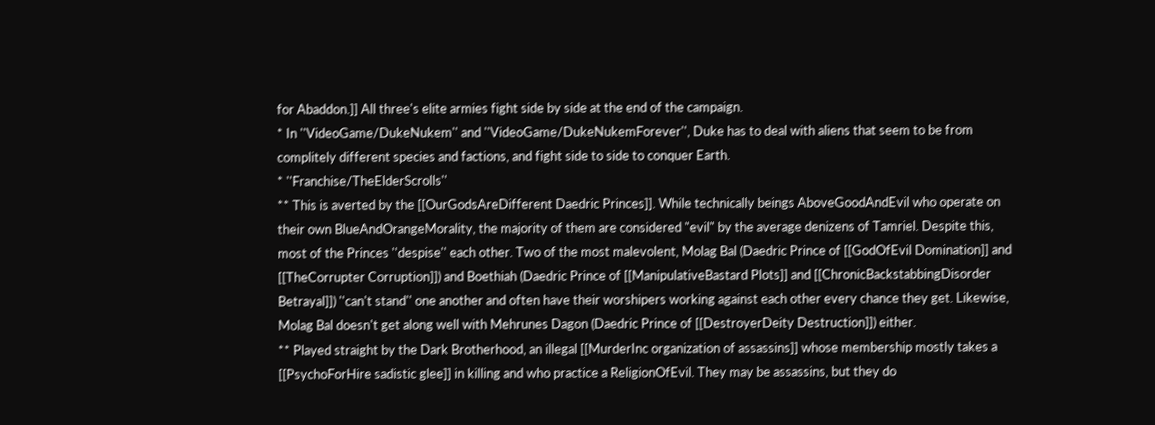for Abaddon.]] All three's elite armies fight side by side at the end of the campaign.
* In ''VideoGame/DukeNukem'' and ''VideoGame/DukeNukemForever'', Duke has to deal with aliens that seem to be from complitely different species and factions, and fight side to side to conquer Earth.
* ''Franchise/TheElderScrolls''
** This is averted by the [[OurGodsAreDifferent Daedric Princes]]. While technically beings AboveGoodAndEvil who operate on their own BlueAndOrangeMorality, the majority of them are considered "evil" by the average denizens of Tamriel. Despite this, most of the Princes ''despise'' each other. Two of the most malevolent, Molag Bal (Daedric Prince of [[GodOfEvil Domination]] and [[TheCorrupter Corruption]]) and Boethiah (Daedric Prince of [[ManipulativeBastard Plots]] and [[ChronicBackstabbingDisorder Betrayal]]) ''can't stand'' one another and often have their worshipers working against each other every chance they get. Likewise, Molag Bal doesn't get along well with Mehrunes Dagon (Daedric Prince of [[DestroyerDeity Destruction]]) either.
** Played straight by the Dark Brotherhood, an illegal [[MurderInc organization of assassins]] whose membership mostly takes a [[PsychoForHire sadistic glee]] in killing and who practice a ReligionOfEvil. They may be assassins, but they do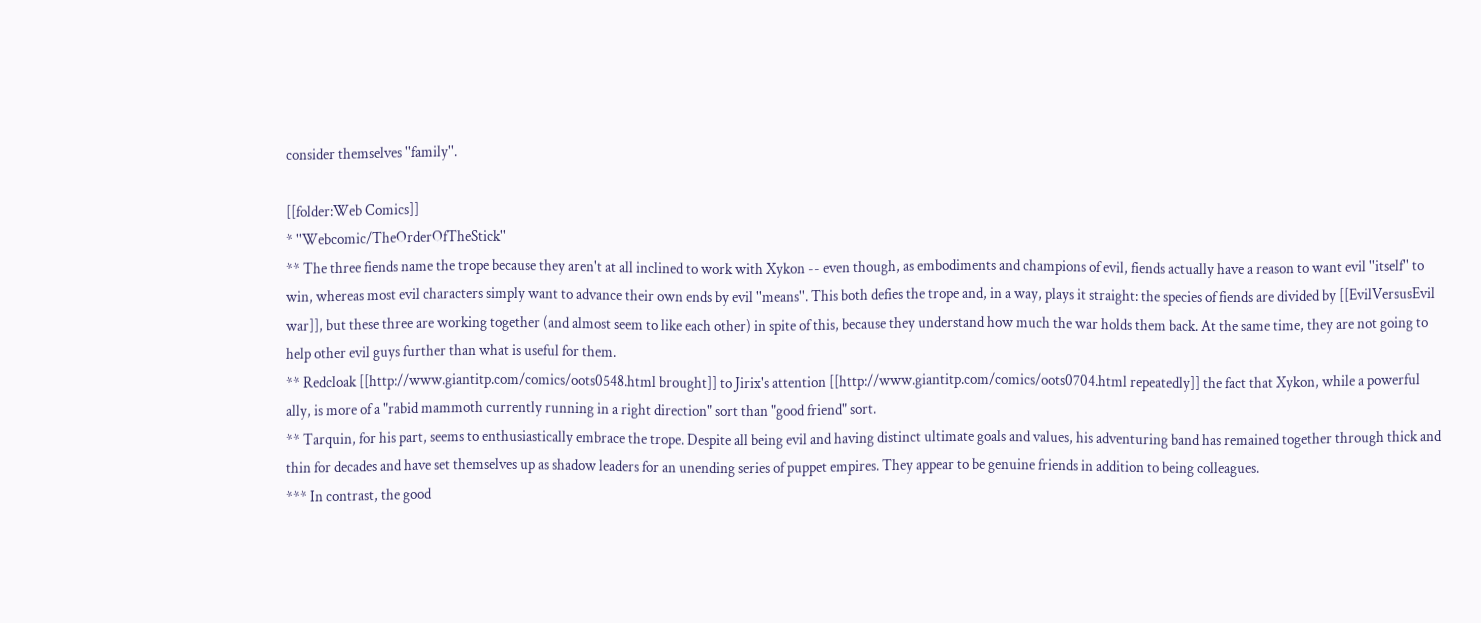consider themselves ''family''.

[[folder:Web Comics]]
* ''Webcomic/TheOrderOfTheStick''
** The three fiends name the trope because they aren't at all inclined to work with Xykon -- even though, as embodiments and champions of evil, fiends actually have a reason to want evil ''itself'' to win, whereas most evil characters simply want to advance their own ends by evil ''means''. This both defies the trope and, in a way, plays it straight: the species of fiends are divided by [[EvilVersusEvil war]], but these three are working together (and almost seem to like each other) in spite of this, because they understand how much the war holds them back. At the same time, they are not going to help other evil guys further than what is useful for them.
** Redcloak [[http://www.giantitp.com/comics/oots0548.html brought]] to Jirix's attention [[http://www.giantitp.com/comics/oots0704.html repeatedly]] the fact that Xykon, while a powerful ally, is more of a "rabid mammoth currently running in a right direction" sort than "good friend" sort.
** Tarquin, for his part, seems to enthusiastically embrace the trope. Despite all being evil and having distinct ultimate goals and values, his adventuring band has remained together through thick and thin for decades and have set themselves up as shadow leaders for an unending series of puppet empires. They appear to be genuine friends in addition to being colleagues.
*** In contrast, the good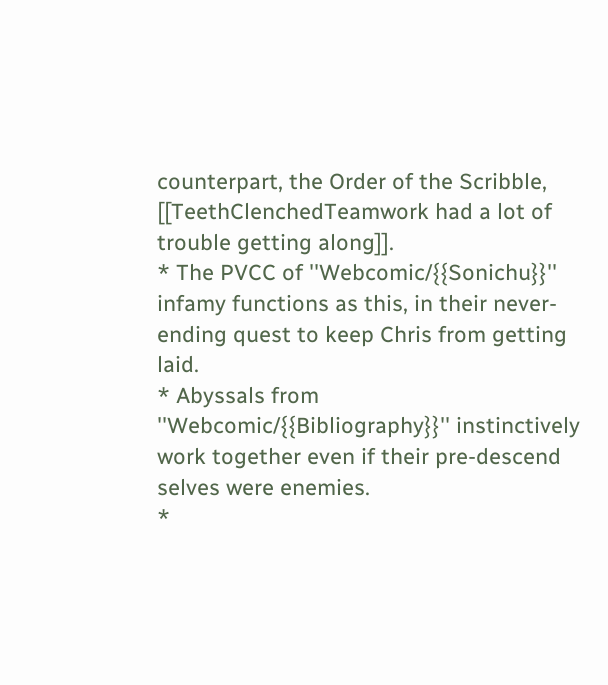counterpart, the Order of the Scribble, [[TeethClenchedTeamwork had a lot of trouble getting along]].
* The PVCC of ''Webcomic/{{Sonichu}}'' infamy functions as this, in their never-ending quest to keep Chris from getting laid.
* Abyssals from ''Webcomic/{{Bibliography}}'' instinctively work together even if their pre-descend selves were enemies.
*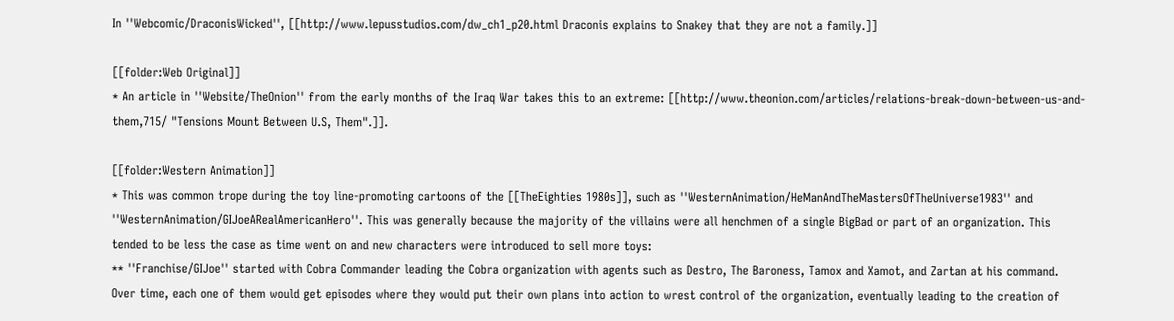In ''Webcomic/DraconisWicked'', [[http://www.lepusstudios.com/dw_ch1_p20.html Draconis explains to Snakey that they are not a family.]]

[[folder:Web Original]]
* An article in ''Website/TheOnion'' from the early months of the Iraq War takes this to an extreme: [[http://www.theonion.com/articles/relations-break-down-between-us-and-them,715/ "Tensions Mount Between U.S, Them".]].

[[folder:Western Animation]]
* This was common trope during the toy line-promoting cartoons of the [[TheEighties 1980s]], such as ''WesternAnimation/HeManAndTheMastersOfTheUniverse1983'' and ''WesternAnimation/GIJoeARealAmericanHero''. This was generally because the majority of the villains were all henchmen of a single BigBad or part of an organization. This tended to be less the case as time went on and new characters were introduced to sell more toys:
** ''Franchise/GIJoe'' started with Cobra Commander leading the Cobra organization with agents such as Destro, The Baroness, Tamox and Xamot, and Zartan at his command. Over time, each one of them would get episodes where they would put their own plans into action to wrest control of the organization, eventually leading to the creation of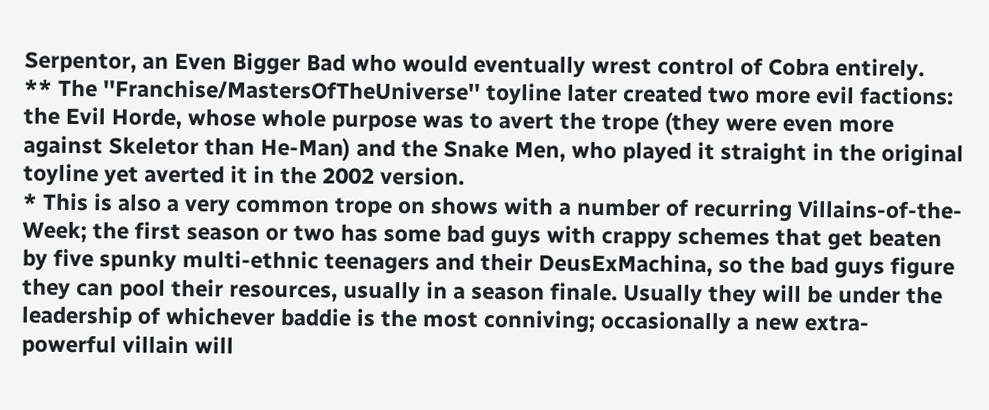Serpentor, an Even Bigger Bad who would eventually wrest control of Cobra entirely.
** The ''Franchise/MastersOfTheUniverse'' toyline later created two more evil factions: the Evil Horde, whose whole purpose was to avert the trope (they were even more against Skeletor than He-Man) and the Snake Men, who played it straight in the original toyline yet averted it in the 2002 version.
* This is also a very common trope on shows with a number of recurring Villains-of-the-Week; the first season or two has some bad guys with crappy schemes that get beaten by five spunky multi-ethnic teenagers and their DeusExMachina, so the bad guys figure they can pool their resources, usually in a season finale. Usually they will be under the leadership of whichever baddie is the most conniving; occasionally a new extra-powerful villain will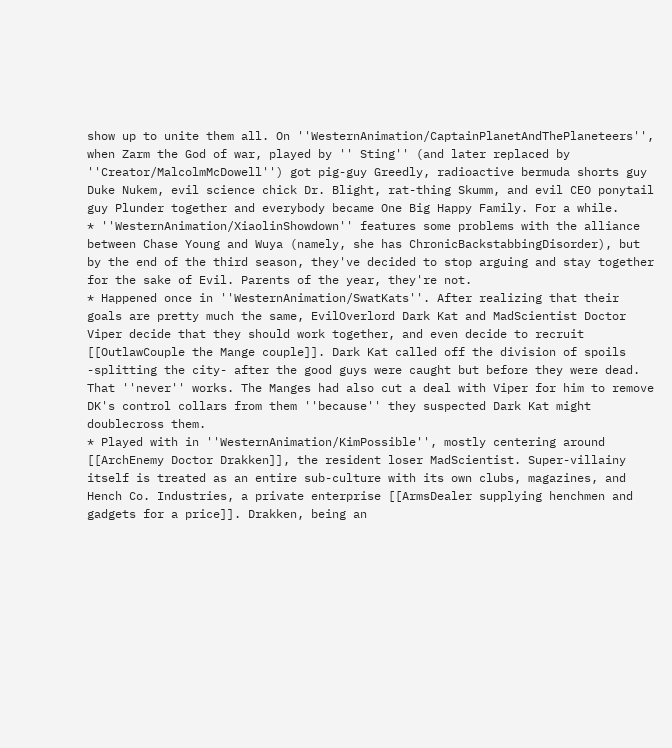show up to unite them all. On ''WesternAnimation/CaptainPlanetAndThePlaneteers'', when Zarm the God of war, played by '' Sting'' (and later replaced by ''Creator/MalcolmMcDowell'') got pig-guy Greedly, radioactive bermuda shorts guy Duke Nukem, evil science chick Dr. Blight, rat-thing Skumm, and evil CEO ponytail guy Plunder together and everybody became One Big Happy Family. For a while.
* ''WesternAnimation/XiaolinShowdown'' features some problems with the alliance between Chase Young and Wuya (namely, she has ChronicBackstabbingDisorder), but by the end of the third season, they've decided to stop arguing and stay together for the sake of Evil. Parents of the year, they're not.
* Happened once in ''WesternAnimation/SwatKats''. After realizing that their goals are pretty much the same, EvilOverlord Dark Kat and MadScientist Doctor Viper decide that they should work together, and even decide to recruit [[OutlawCouple the Mange couple]]. Dark Kat called off the division of spoils -splitting the city- after the good guys were caught but before they were dead. That ''never'' works. The Manges had also cut a deal with Viper for him to remove DK's control collars from them ''because'' they suspected Dark Kat might doublecross them.
* Played with in ''WesternAnimation/KimPossible'', mostly centering around [[ArchEnemy Doctor Drakken]], the resident loser MadScientist. Super-villainy itself is treated as an entire sub-culture with its own clubs, magazines, and Hench Co. Industries, a private enterprise [[ArmsDealer supplying henchmen and gadgets for a price]]. Drakken, being an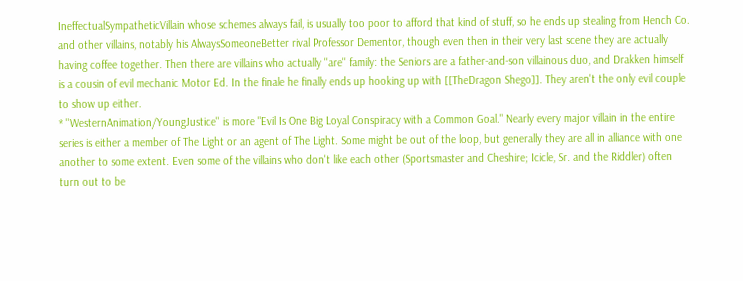IneffectualSympatheticVillain whose schemes always fail, is usually too poor to afford that kind of stuff, so he ends up stealing from Hench Co. and other villains, notably his AlwaysSomeoneBetter rival Professor Dementor, though even then in their very last scene they are actually having coffee together. Then there are villains who actually ''are'' family: the Seniors are a father-and-son villainous duo, and Drakken himself is a cousin of evil mechanic Motor Ed. In the finale he finally ends up hooking up with [[TheDragon Shego]]. They aren't the only evil couple to show up either.
* ''WesternAnimation/YoungJustice'' is more "Evil Is One Big Loyal Conspiracy with a Common Goal." Nearly every major villain in the entire series is either a member of The Light or an agent of The Light. Some might be out of the loop, but generally they are all in alliance with one another to some extent. Even some of the villains who don't like each other (Sportsmaster and Cheshire; Icicle, Sr. and the Riddler) often turn out to be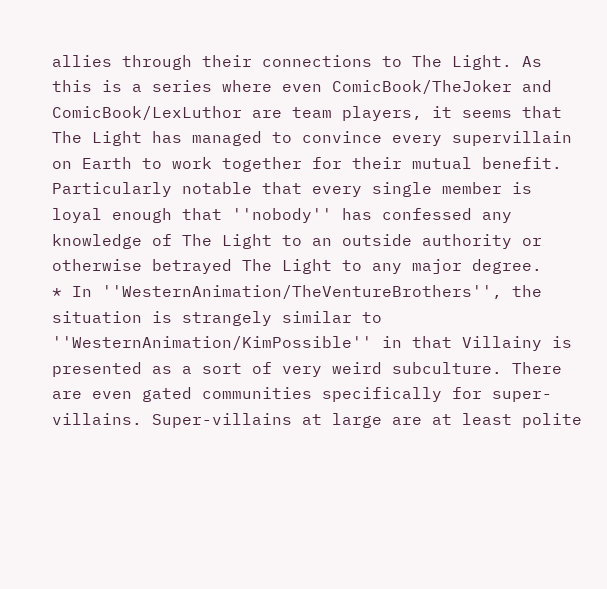allies through their connections to The Light. As this is a series where even ComicBook/TheJoker and ComicBook/LexLuthor are team players, it seems that The Light has managed to convince every supervillain on Earth to work together for their mutual benefit. Particularly notable that every single member is loyal enough that ''nobody'' has confessed any knowledge of The Light to an outside authority or otherwise betrayed The Light to any major degree.
* In ''WesternAnimation/TheVentureBrothers'', the situation is strangely similar to ''WesternAnimation/KimPossible'' in that Villainy is presented as a sort of very weird subculture. There are even gated communities specifically for super-villains. Super-villains at large are at least polite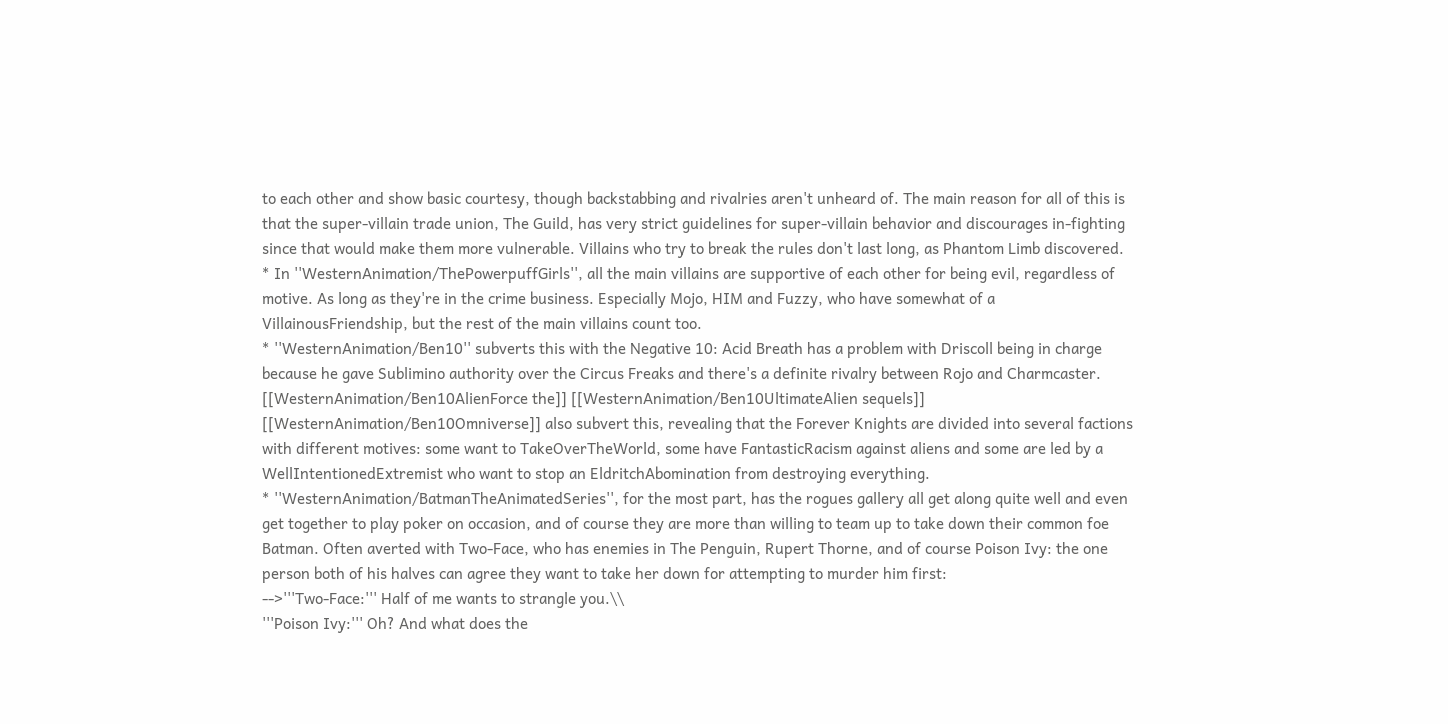to each other and show basic courtesy, though backstabbing and rivalries aren't unheard of. The main reason for all of this is that the super-villain trade union, The Guild, has very strict guidelines for super-villain behavior and discourages in-fighting since that would make them more vulnerable. Villains who try to break the rules don't last long, as Phantom Limb discovered.
* In ''WesternAnimation/ThePowerpuffGirls'', all the main villains are supportive of each other for being evil, regardless of motive. As long as they're in the crime business. Especially Mojo, HIM and Fuzzy, who have somewhat of a VillainousFriendship, but the rest of the main villains count too.
* ''WesternAnimation/Ben10'' subverts this with the Negative 10: Acid Breath has a problem with Driscoll being in charge because he gave Sublimino authority over the Circus Freaks and there's a definite rivalry between Rojo and Charmcaster. [[WesternAnimation/Ben10AlienForce the]] [[WesternAnimation/Ben10UltimateAlien sequels]] [[WesternAnimation/Ben10Omniverse]] also subvert this, revealing that the Forever Knights are divided into several factions with different motives: some want to TakeOverTheWorld, some have FantasticRacism against aliens and some are led by a WellIntentionedExtremist who want to stop an EldritchAbomination from destroying everything.
* ''WesternAnimation/BatmanTheAnimatedSeries'', for the most part, has the rogues gallery all get along quite well and even get together to play poker on occasion, and of course they are more than willing to team up to take down their common foe Batman. Often averted with Two-Face, who has enemies in The Penguin, Rupert Thorne, and of course Poison Ivy: the one person both of his halves can agree they want to take her down for attempting to murder him first:
-->'''Two-Face:''' Half of me wants to strangle you.\\
'''Poison Ivy:''' Oh? And what does the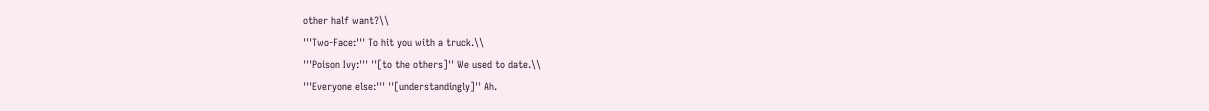other half want?\\
'''Two-Face:''' To hit you with a truck.\\
'''Poison Ivy:''' ''[to the others]'' We used to date.\\
'''Everyone else:''' ''[understandingly]'' Ah.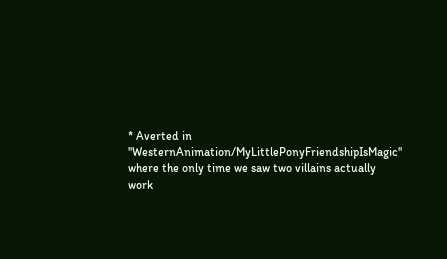* Averted in ''WesternAnimation/MyLittlePonyFriendshipIsMagic'' where the only time we saw two villains actually work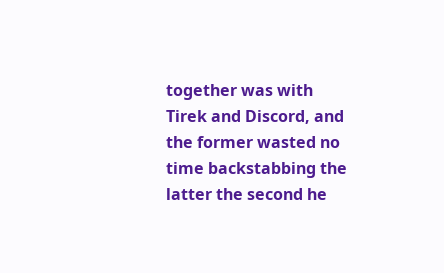together was with Tirek and Discord, and the former wasted no time backstabbing the latter the second he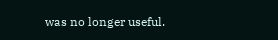was no longer useful.